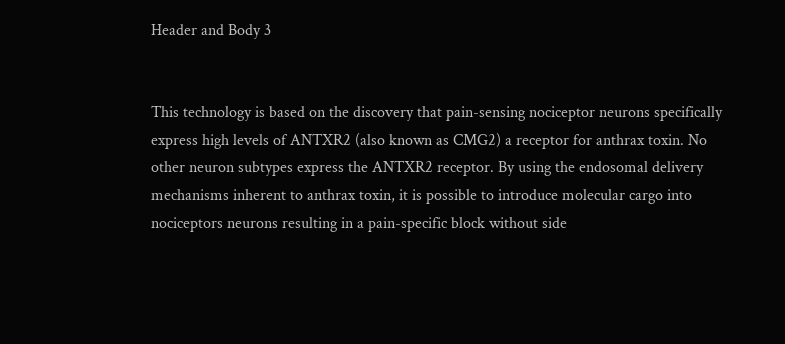Header and Body 3


This technology is based on the discovery that pain-sensing nociceptor neurons specifically express high levels of ANTXR2 (also known as CMG2) a receptor for anthrax toxin. No other neuron subtypes express the ANTXR2 receptor. By using the endosomal delivery mechanisms inherent to anthrax toxin, it is possible to introduce molecular cargo into nociceptors neurons resulting in a pain-specific block without side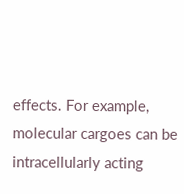effects. For example, molecular cargoes can be intracellularly acting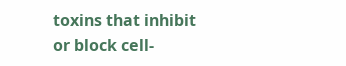toxins that inhibit or block cell-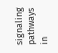signaling pathways in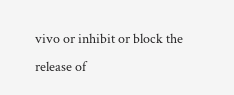vivo or inhibit or block the release of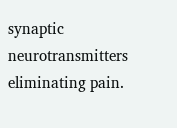synaptic neurotransmitters eliminating pain.